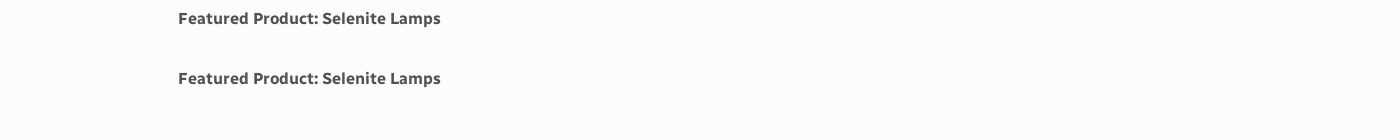Featured Product: Selenite Lamps

Featured Product: Selenite Lamps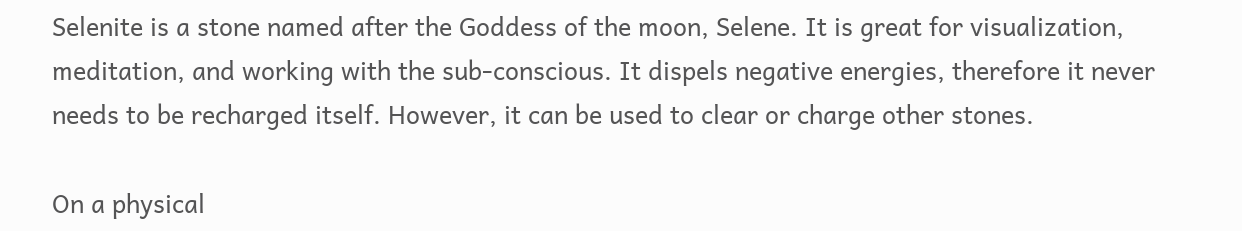Selenite is a stone named after the Goddess of the moon, Selene. It is great for visualization, meditation, and working with the sub-conscious. It dispels negative energies, therefore it never needs to be recharged itself. However, it can be used to clear or charge other stones.

On a physical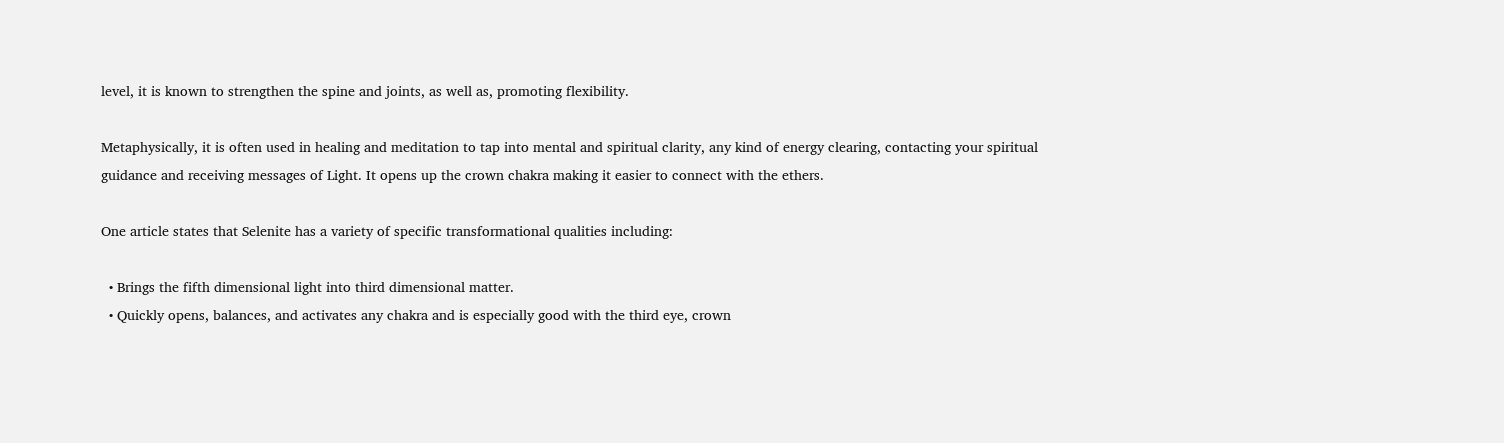level, it is known to strengthen the spine and joints, as well as, promoting flexibility.

Metaphysically, it is often used in healing and meditation to tap into mental and spiritual clarity, any kind of energy clearing, contacting your spiritual guidance and receiving messages of Light. It opens up the crown chakra making it easier to connect with the ethers.

One article states that Selenite has a variety of specific transformational qualities including:

  • Brings the fifth dimensional light into third dimensional matter.
  • Quickly opens, balances, and activates any chakra and is especially good with the third eye, crown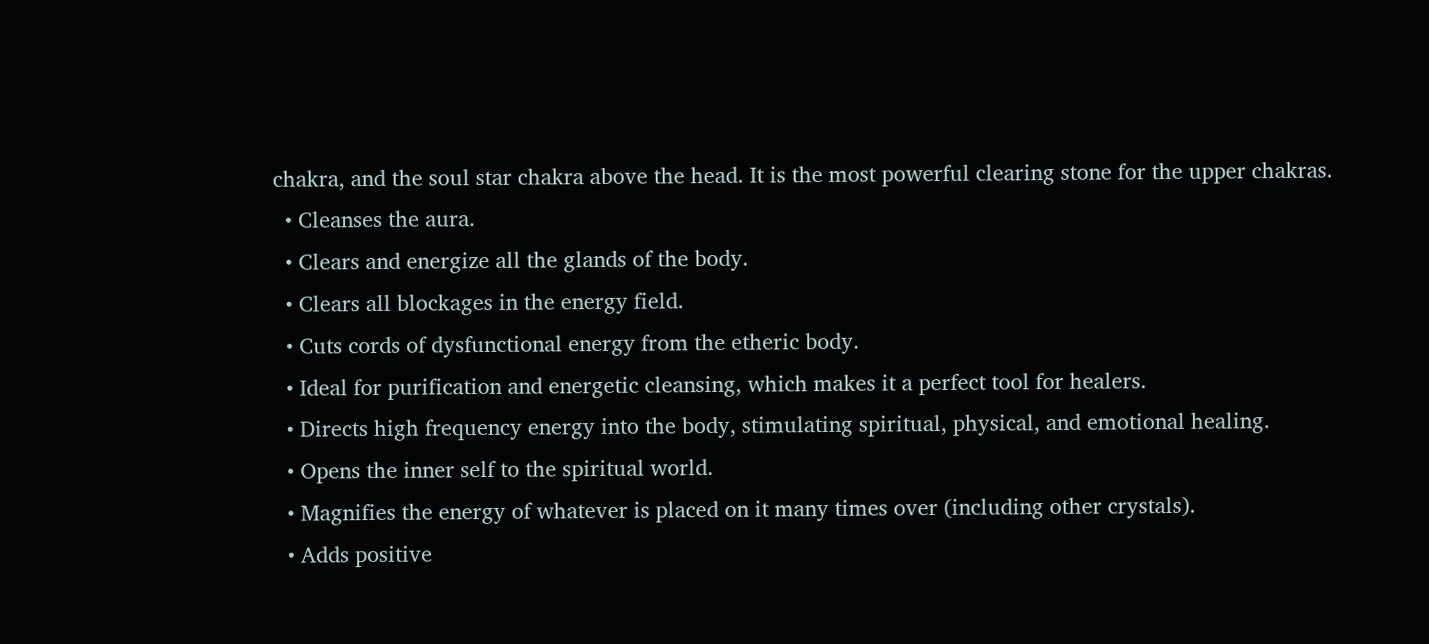chakra, and the soul star chakra above the head. It is the most powerful clearing stone for the upper chakras.
  • Cleanses the aura.
  • Clears and energize all the glands of the body.
  • Clears all blockages in the energy field.
  • Cuts cords of dysfunctional energy from the etheric body.
  • Ideal for purification and energetic cleansing, which makes it a perfect tool for healers.
  • Directs high frequency energy into the body, stimulating spiritual, physical, and emotional healing.
  • Opens the inner self to the spiritual world.
  • Magnifies the energy of whatever is placed on it many times over (including other crystals).
  • Adds positive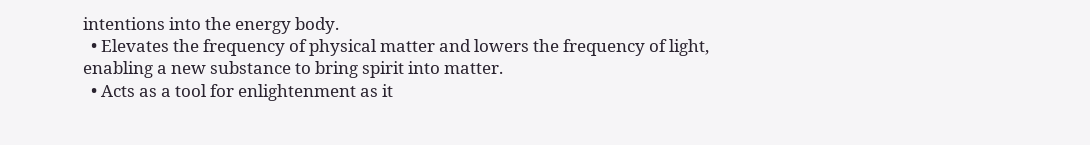intentions into the energy body.
  • Elevates the frequency of physical matter and lowers the frequency of light, enabling a new substance to bring spirit into matter.
  • Acts as a tool for enlightenment as it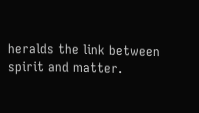heralds the link between spirit and matter.